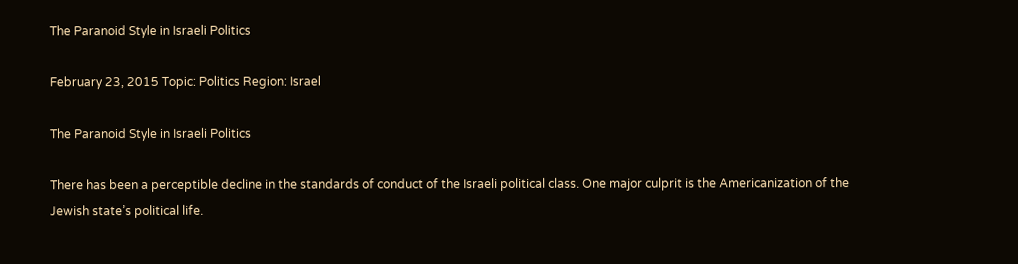The Paranoid Style in Israeli Politics

February 23, 2015 Topic: Politics Region: Israel

The Paranoid Style in Israeli Politics

There has been a perceptible decline in the standards of conduct of the Israeli political class. One major culprit is the Americanization of the Jewish state’s political life.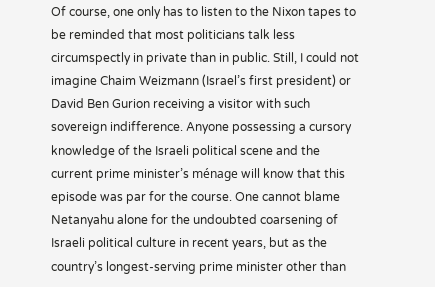Of course, one only has to listen to the Nixon tapes to be reminded that most politicians talk less circumspectly in private than in public. Still, I could not imagine Chaim Weizmann (Israel’s first president) or David Ben Gurion receiving a visitor with such sovereign indifference. Anyone possessing a cursory knowledge of the Israeli political scene and the current prime minister’s ménage will know that this episode was par for the course. One cannot blame Netanyahu alone for the undoubted coarsening of Israeli political culture in recent years, but as the country’s longest-serving prime minister other than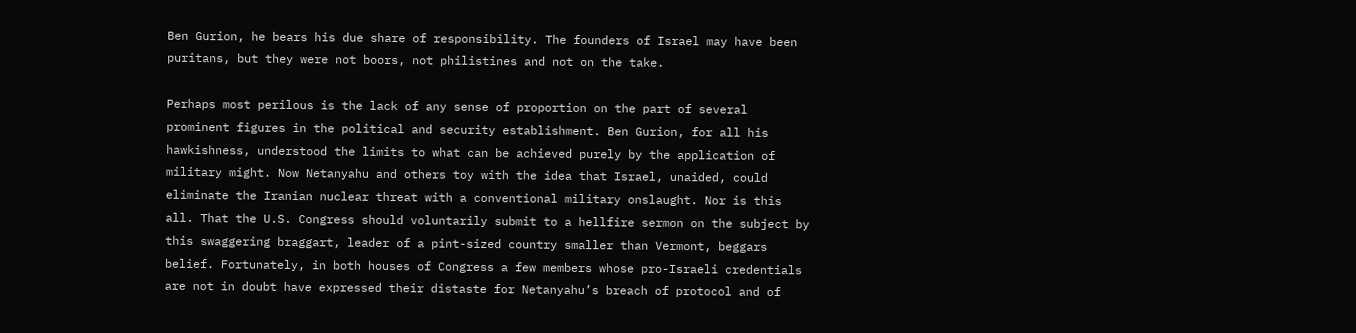Ben Gurion, he bears his due share of responsibility. The founders of Israel may have been puritans, but they were not boors, not philistines and not on the take.

Perhaps most perilous is the lack of any sense of proportion on the part of several prominent figures in the political and security establishment. Ben Gurion, for all his hawkishness, understood the limits to what can be achieved purely by the application of military might. Now Netanyahu and others toy with the idea that Israel, unaided, could eliminate the Iranian nuclear threat with a conventional military onslaught. Nor is this all. That the U.S. Congress should voluntarily submit to a hellfire sermon on the subject by this swaggering braggart, leader of a pint-sized country smaller than Vermont, beggars belief. Fortunately, in both houses of Congress a few members whose pro-Israeli credentials are not in doubt have expressed their distaste for Netanyahu’s breach of protocol and of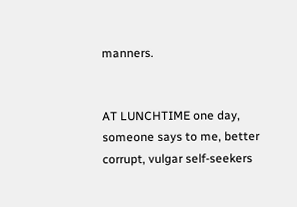manners.


AT LUNCHTIME one day, someone says to me, better corrupt, vulgar self-seekers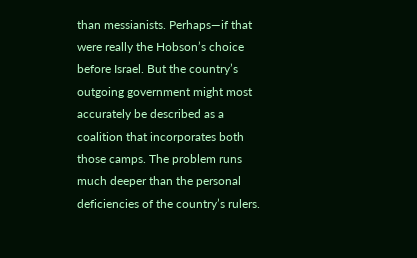than messianists. Perhaps—if that were really the Hobson’s choice before Israel. But the country’s outgoing government might most accurately be described as a coalition that incorporates both those camps. The problem runs much deeper than the personal deficiencies of the country’s rulers.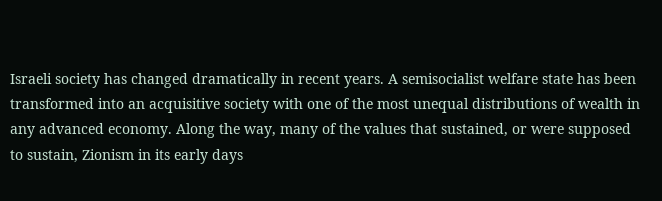Israeli society has changed dramatically in recent years. A semisocialist welfare state has been transformed into an acquisitive society with one of the most unequal distributions of wealth in any advanced economy. Along the way, many of the values that sustained, or were supposed to sustain, Zionism in its early days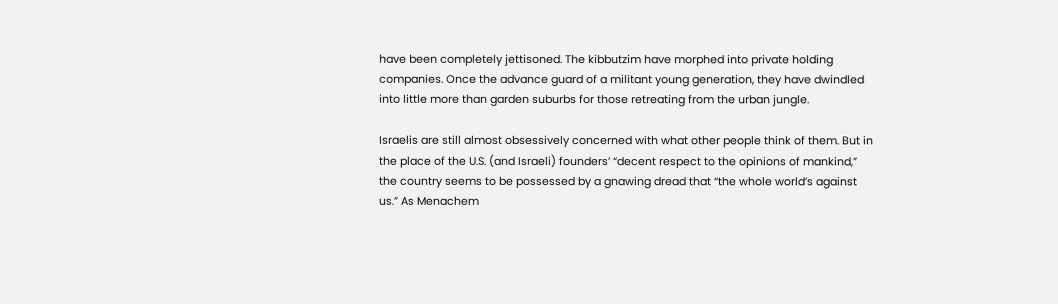have been completely jettisoned. The kibbutzim have morphed into private holding companies. Once the advance guard of a militant young generation, they have dwindled into little more than garden suburbs for those retreating from the urban jungle.

Israelis are still almost obsessively concerned with what other people think of them. But in the place of the U.S. (and Israeli) founders’ “decent respect to the opinions of mankind,” the country seems to be possessed by a gnawing dread that “the whole world’s against us.” As Menachem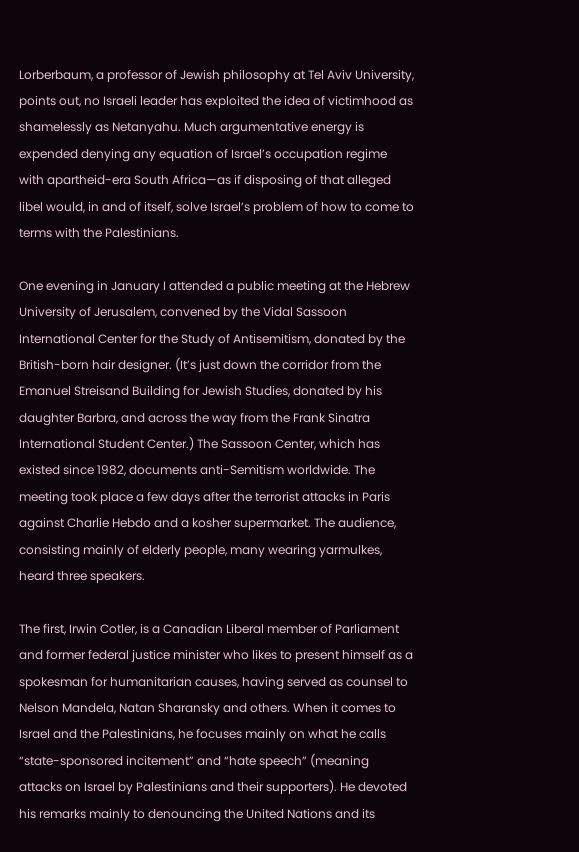Lorberbaum, a professor of Jewish philosophy at Tel Aviv University, points out, no Israeli leader has exploited the idea of victimhood as shamelessly as Netanyahu. Much argumentative energy is expended denying any equation of Israel’s occupation regime with apartheid-era South Africa—as if disposing of that alleged libel would, in and of itself, solve Israel’s problem of how to come to terms with the Palestinians.

One evening in January I attended a public meeting at the Hebrew University of Jerusalem, convened by the Vidal Sassoon International Center for the Study of Antisemitism, donated by the British-born hair designer. (It’s just down the corridor from the Emanuel Streisand Building for Jewish Studies, donated by his daughter Barbra, and across the way from the Frank Sinatra International Student Center.) The Sassoon Center, which has existed since 1982, documents anti-Semitism worldwide. The meeting took place a few days after the terrorist attacks in Paris against Charlie Hebdo and a kosher supermarket. The audience, consisting mainly of elderly people, many wearing yarmulkes, heard three speakers.

The first, Irwin Cotler, is a Canadian Liberal member of Parliament and former federal justice minister who likes to present himself as a spokesman for humanitarian causes, having served as counsel to Nelson Mandela, Natan Sharansky and others. When it comes to Israel and the Palestinians, he focuses mainly on what he calls “state-sponsored incitement” and “hate speech” (meaning attacks on Israel by Palestinians and their supporters). He devoted his remarks mainly to denouncing the United Nations and its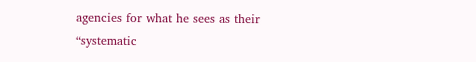agencies for what he sees as their “systematic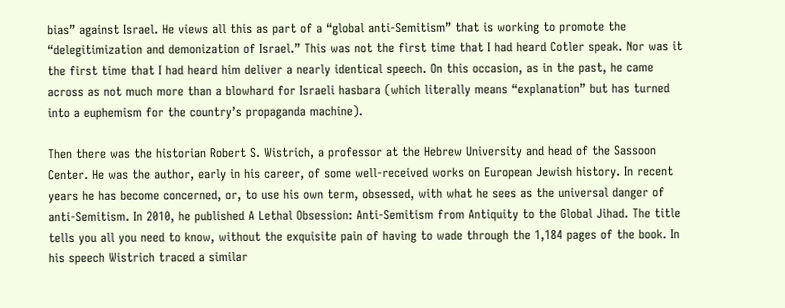bias” against Israel. He views all this as part of a “global anti-Semitism” that is working to promote the “delegitimization and demonization of Israel.” This was not the first time that I had heard Cotler speak. Nor was it the first time that I had heard him deliver a nearly identical speech. On this occasion, as in the past, he came across as not much more than a blowhard for Israeli hasbara (which literally means “explanation” but has turned into a euphemism for the country’s propaganda machine).

Then there was the historian Robert S. Wistrich, a professor at the Hebrew University and head of the Sassoon Center. He was the author, early in his career, of some well-received works on European Jewish history. In recent years he has become concerned, or, to use his own term, obsessed, with what he sees as the universal danger of anti-Semitism. In 2010, he published A Lethal Obsession: Anti-Semitism from Antiquity to the Global Jihad. The title tells you all you need to know, without the exquisite pain of having to wade through the 1,184 pages of the book. In his speech Wistrich traced a similar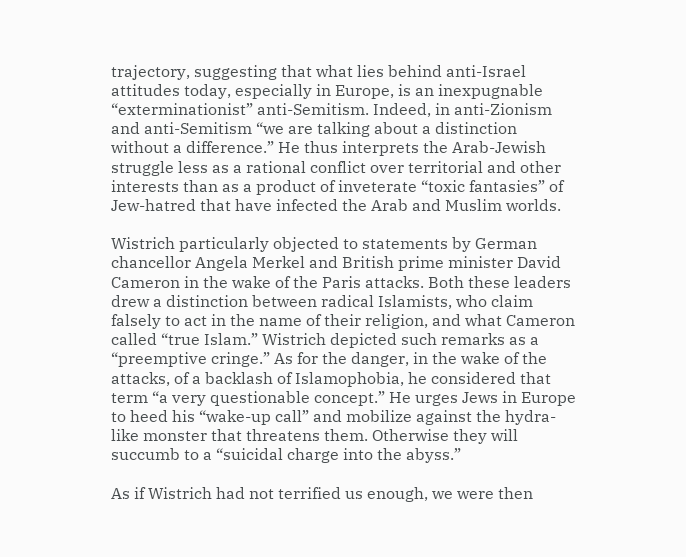trajectory, suggesting that what lies behind anti-Israel attitudes today, especially in Europe, is an inexpugnable “exterminationist” anti-Semitism. Indeed, in anti-Zionism and anti-Semitism “we are talking about a distinction without a difference.” He thus interprets the Arab-Jewish struggle less as a rational conflict over territorial and other interests than as a product of inveterate “toxic fantasies” of Jew-hatred that have infected the Arab and Muslim worlds.

Wistrich particularly objected to statements by German chancellor Angela Merkel and British prime minister David Cameron in the wake of the Paris attacks. Both these leaders drew a distinction between radical Islamists, who claim falsely to act in the name of their religion, and what Cameron called “true Islam.” Wistrich depicted such remarks as a “preemptive cringe.” As for the danger, in the wake of the attacks, of a backlash of Islamophobia, he considered that term “a very questionable concept.” He urges Jews in Europe to heed his “wake-up call” and mobilize against the hydra-like monster that threatens them. Otherwise they will succumb to a “suicidal charge into the abyss.”

As if Wistrich had not terrified us enough, we were then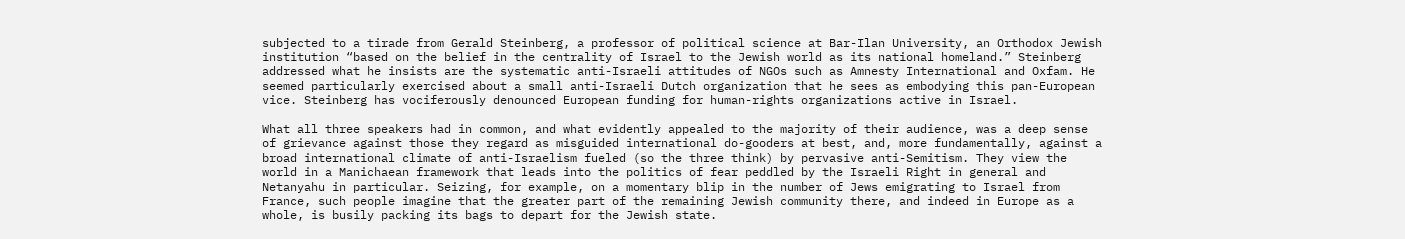subjected to a tirade from Gerald Steinberg, a professor of political science at Bar-Ilan University, an Orthodox Jewish institution “based on the belief in the centrality of Israel to the Jewish world as its national homeland.” Steinberg addressed what he insists are the systematic anti-Israeli attitudes of NGOs such as Amnesty International and Oxfam. He seemed particularly exercised about a small anti-Israeli Dutch organization that he sees as embodying this pan-European vice. Steinberg has vociferously denounced European funding for human-rights organizations active in Israel.

What all three speakers had in common, and what evidently appealed to the majority of their audience, was a deep sense of grievance against those they regard as misguided international do-gooders at best, and, more fundamentally, against a broad international climate of anti-Israelism fueled (so the three think) by pervasive anti-Semitism. They view the world in a Manichaean framework that leads into the politics of fear peddled by the Israeli Right in general and Netanyahu in particular. Seizing, for example, on a momentary blip in the number of Jews emigrating to Israel from France, such people imagine that the greater part of the remaining Jewish community there, and indeed in Europe as a whole, is busily packing its bags to depart for the Jewish state.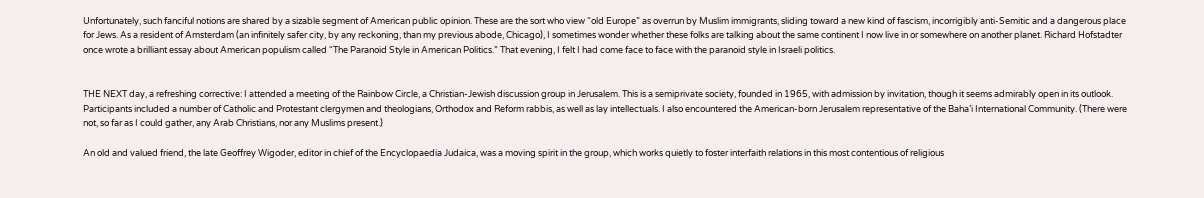Unfortunately, such fanciful notions are shared by a sizable segment of American public opinion. These are the sort who view “old Europe” as overrun by Muslim immigrants, sliding toward a new kind of fascism, incorrigibly anti-Semitic and a dangerous place for Jews. As a resident of Amsterdam (an infinitely safer city, by any reckoning, than my previous abode, Chicago), I sometimes wonder whether these folks are talking about the same continent I now live in or somewhere on another planet. Richard Hofstadter once wrote a brilliant essay about American populism called “The Paranoid Style in American Politics.” That evening, I felt I had come face to face with the paranoid style in Israeli politics.


THE NEXT day, a refreshing corrective: I attended a meeting of the Rainbow Circle, a Christian-Jewish discussion group in Jerusalem. This is a semiprivate society, founded in 1965, with admission by invitation, though it seems admirably open in its outlook. Participants included a number of Catholic and Protestant clergymen and theologians, Orthodox and Reform rabbis, as well as lay intellectuals. I also encountered the American-born Jerusalem representative of the Baha’i International Community. (There were not, so far as I could gather, any Arab Christians, nor any Muslims present.)

An old and valued friend, the late Geoffrey Wigoder, editor in chief of the Encyclopaedia Judaica, was a moving spirit in the group, which works quietly to foster interfaith relations in this most contentious of religious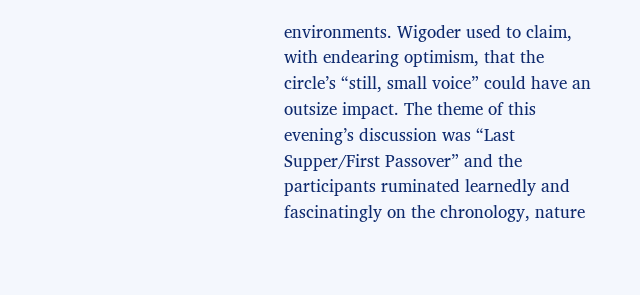environments. Wigoder used to claim, with endearing optimism, that the circle’s “still, small voice” could have an outsize impact. The theme of this evening’s discussion was “Last Supper/First Passover” and the participants ruminated learnedly and fascinatingly on the chronology, nature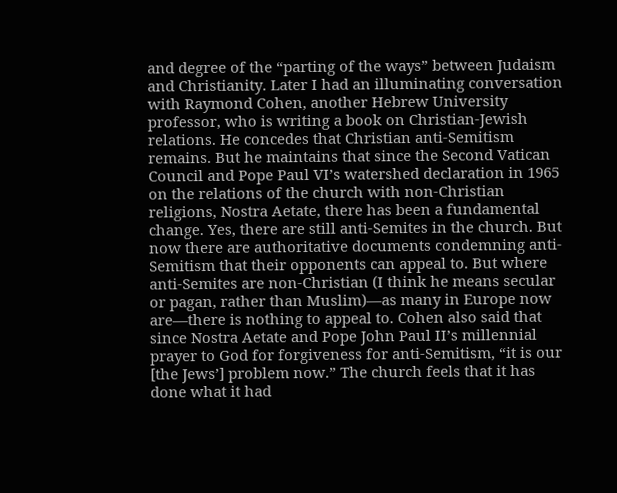and degree of the “parting of the ways” between Judaism and Christianity. Later I had an illuminating conversation with Raymond Cohen, another Hebrew University professor, who is writing a book on Christian-Jewish relations. He concedes that Christian anti-Semitism remains. But he maintains that since the Second Vatican Council and Pope Paul VI’s watershed declaration in 1965 on the relations of the church with non-Christian religions, Nostra Aetate, there has been a fundamental change. Yes, there are still anti-Semites in the church. But now there are authoritative documents condemning anti-Semitism that their opponents can appeal to. But where anti-Semites are non-Christian (I think he means secular or pagan, rather than Muslim)—as many in Europe now are—there is nothing to appeal to. Cohen also said that since Nostra Aetate and Pope John Paul II’s millennial prayer to God for forgiveness for anti-Semitism, “it is our [the Jews’] problem now.” The church feels that it has done what it had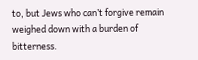to, but Jews who can’t forgive remain weighed down with a burden of bitterness.